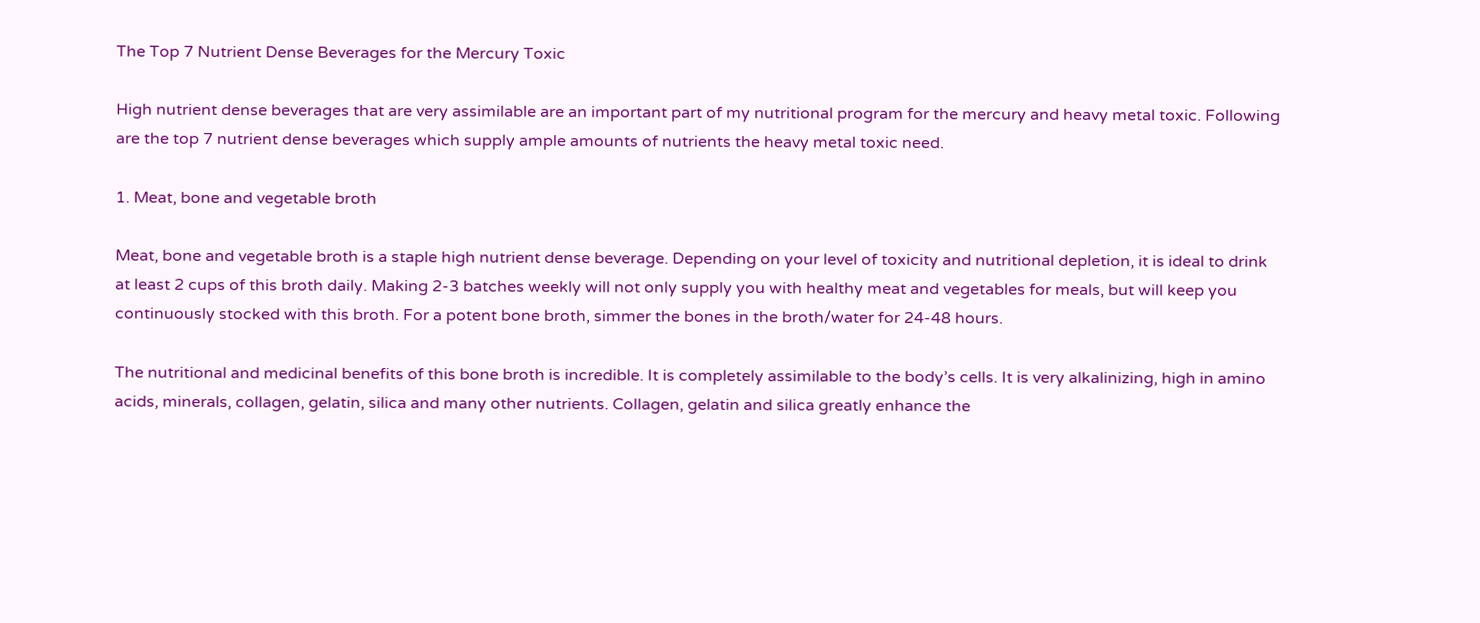The Top 7 Nutrient Dense Beverages for the Mercury Toxic

High nutrient dense beverages that are very assimilable are an important part of my nutritional program for the mercury and heavy metal toxic. Following are the top 7 nutrient dense beverages which supply ample amounts of nutrients the heavy metal toxic need.

1. Meat, bone and vegetable broth

Meat, bone and vegetable broth is a staple high nutrient dense beverage. Depending on your level of toxicity and nutritional depletion, it is ideal to drink at least 2 cups of this broth daily. Making 2-3 batches weekly will not only supply you with healthy meat and vegetables for meals, but will keep you continuously stocked with this broth. For a potent bone broth, simmer the bones in the broth/water for 24-48 hours.

The nutritional and medicinal benefits of this bone broth is incredible. It is completely assimilable to the body’s cells. It is very alkalinizing, high in amino acids, minerals, collagen, gelatin, silica and many other nutrients. Collagen, gelatin and silica greatly enhance the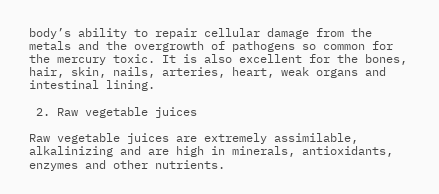body’s ability to repair cellular damage from the metals and the overgrowth of pathogens so common for the mercury toxic. It is also excellent for the bones, hair, skin, nails, arteries, heart, weak organs and intestinal lining.

 2. Raw vegetable juices

Raw vegetable juices are extremely assimilable, alkalinizing and are high in minerals, antioxidants, enzymes and other nutrients.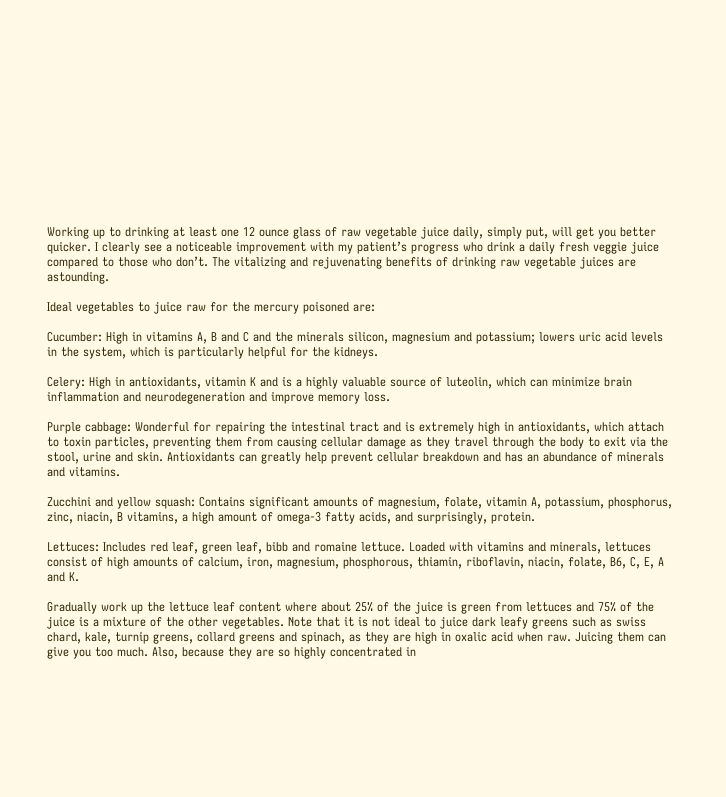Working up to drinking at least one 12 ounce glass of raw vegetable juice daily, simply put, will get you better quicker. I clearly see a noticeable improvement with my patient’s progress who drink a daily fresh veggie juice compared to those who don’t. The vitalizing and rejuvenating benefits of drinking raw vegetable juices are astounding.

Ideal vegetables to juice raw for the mercury poisoned are:

Cucumber: High in vitamins A, B and C and the minerals silicon, magnesium and potassium; lowers uric acid levels in the system, which is particularly helpful for the kidneys.

Celery: High in antioxidants, vitamin K and is a highly valuable source of luteolin, which can minimize brain inflammation and neurodegeneration and improve memory loss.

Purple cabbage: Wonderful for repairing the intestinal tract and is extremely high in antioxidants, which attach to toxin particles, preventing them from causing cellular damage as they travel through the body to exit via the stool, urine and skin. Antioxidants can greatly help prevent cellular breakdown and has an abundance of minerals and vitamins.

Zucchini and yellow squash: Contains significant amounts of magnesium, folate, vitamin A, potassium, phosphorus, zinc, niacin, B vitamins, a high amount of omega-3 fatty acids, and surprisingly, protein.

Lettuces: Includes red leaf, green leaf, bibb and romaine lettuce. Loaded with vitamins and minerals, lettuces consist of high amounts of calcium, iron, magnesium, phosphorous, thiamin, riboflavin, niacin, folate, B6, C, E, A and K.

Gradually work up the lettuce leaf content where about 25% of the juice is green from lettuces and 75% of the juice is a mixture of the other vegetables. Note that it is not ideal to juice dark leafy greens such as swiss chard, kale, turnip greens, collard greens and spinach, as they are high in oxalic acid when raw. Juicing them can give you too much. Also, because they are so highly concentrated in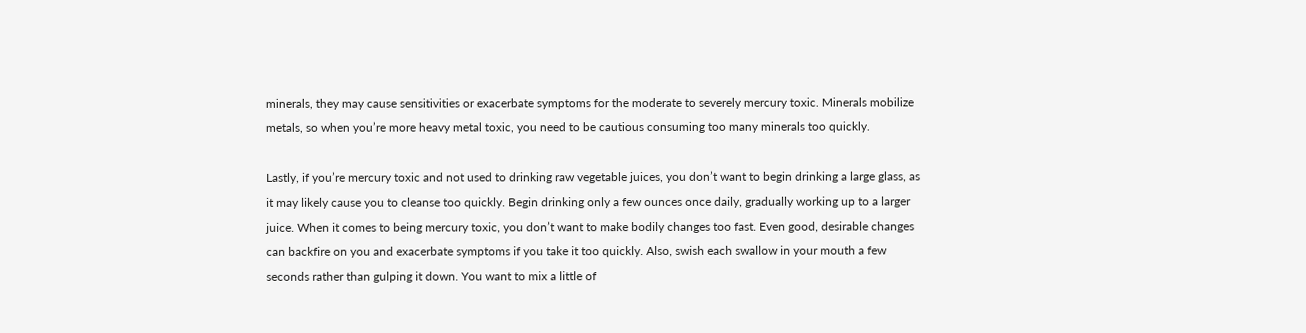minerals, they may cause sensitivities or exacerbate symptoms for the moderate to severely mercury toxic. Minerals mobilize metals, so when you’re more heavy metal toxic, you need to be cautious consuming too many minerals too quickly.

Lastly, if you’re mercury toxic and not used to drinking raw vegetable juices, you don’t want to begin drinking a large glass, as it may likely cause you to cleanse too quickly. Begin drinking only a few ounces once daily, gradually working up to a larger juice. When it comes to being mercury toxic, you don’t want to make bodily changes too fast. Even good, desirable changes can backfire on you and exacerbate symptoms if you take it too quickly. Also, swish each swallow in your mouth a few seconds rather than gulping it down. You want to mix a little of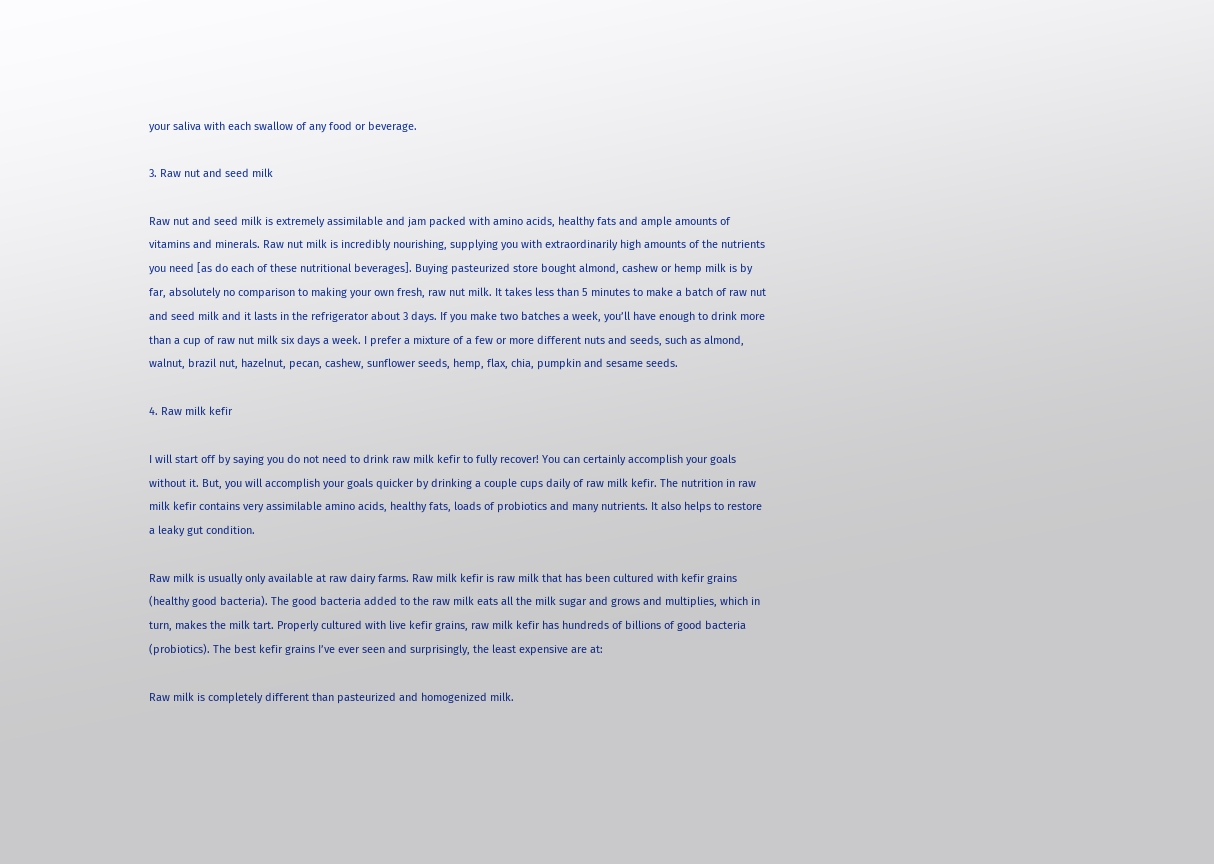your saliva with each swallow of any food or beverage.

3. Raw nut and seed milk

Raw nut and seed milk is extremely assimilable and jam packed with amino acids, healthy fats and ample amounts of vitamins and minerals. Raw nut milk is incredibly nourishing, supplying you with extraordinarily high amounts of the nutrients you need [as do each of these nutritional beverages]. Buying pasteurized store bought almond, cashew or hemp milk is by far, absolutely no comparison to making your own fresh, raw nut milk. It takes less than 5 minutes to make a batch of raw nut and seed milk and it lasts in the refrigerator about 3 days. If you make two batches a week, you’ll have enough to drink more than a cup of raw nut milk six days a week. I prefer a mixture of a few or more different nuts and seeds, such as almond, walnut, brazil nut, hazelnut, pecan, cashew, sunflower seeds, hemp, flax, chia, pumpkin and sesame seeds.

4. Raw milk kefir

I will start off by saying you do not need to drink raw milk kefir to fully recover! You can certainly accomplish your goals without it. But, you will accomplish your goals quicker by drinking a couple cups daily of raw milk kefir. The nutrition in raw milk kefir contains very assimilable amino acids, healthy fats, loads of probiotics and many nutrients. It also helps to restore a leaky gut condition.

Raw milk is usually only available at raw dairy farms. Raw milk kefir is raw milk that has been cultured with kefir grains (healthy good bacteria). The good bacteria added to the raw milk eats all the milk sugar and grows and multiplies, which in turn, makes the milk tart. Properly cultured with live kefir grains, raw milk kefir has hundreds of billions of good bacteria (probiotics). The best kefir grains I’ve ever seen and surprisingly, the least expensive are at:

Raw milk is completely different than pasteurized and homogenized milk.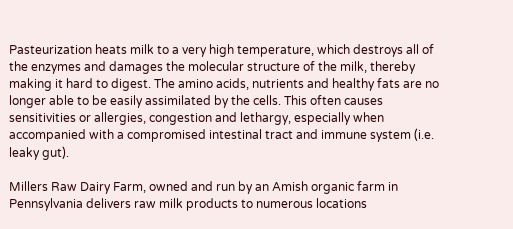Pasteurization heats milk to a very high temperature, which destroys all of the enzymes and damages the molecular structure of the milk, thereby making it hard to digest. The amino acids, nutrients and healthy fats are no longer able to be easily assimilated by the cells. This often causes sensitivities or allergies, congestion and lethargy, especially when accompanied with a compromised intestinal tract and immune system (i.e. leaky gut).

Millers Raw Dairy Farm, owned and run by an Amish organic farm in Pennsylvania delivers raw milk products to numerous locations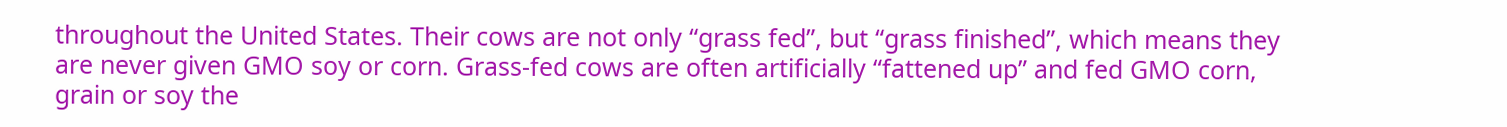throughout the United States. Their cows are not only “grass fed”, but “grass finished”, which means they are never given GMO soy or corn. Grass-fed cows are often artificially “fattened up” and fed GMO corn, grain or soy the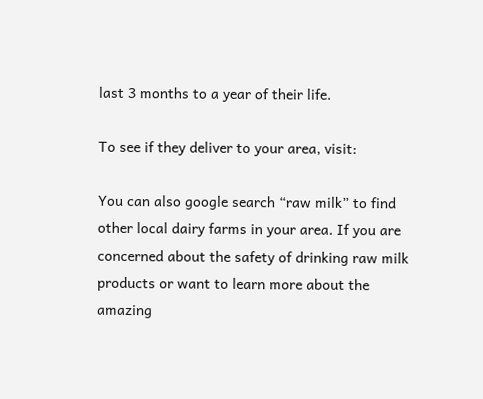last 3 months to a year of their life.

To see if they deliver to your area, visit:

You can also google search “raw milk” to find other local dairy farms in your area. If you are concerned about the safety of drinking raw milk products or want to learn more about the amazing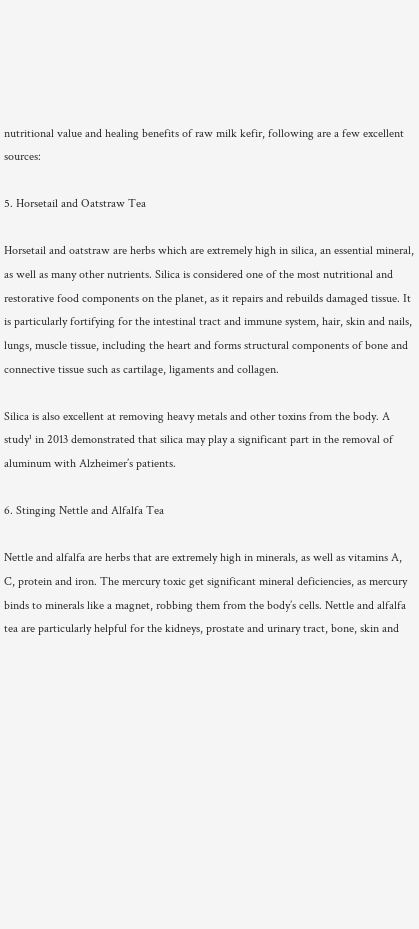nutritional value and healing benefits of raw milk kefir, following are a few excellent sources:

5. Horsetail and Oatstraw Tea

Horsetail and oatstraw are herbs which are extremely high in silica, an essential mineral, as well as many other nutrients. Silica is considered one of the most nutritional and restorative food components on the planet, as it repairs and rebuilds damaged tissue. It is particularly fortifying for the intestinal tract and immune system, hair, skin and nails, lungs, muscle tissue, including the heart and forms structural components of bone and connective tissue such as cartilage, ligaments and collagen.

Silica is also excellent at removing heavy metals and other toxins from the body. A study¹ in 2013 demonstrated that silica may play a significant part in the removal of aluminum with Alzheimer’s patients.

6. Stinging Nettle and Alfalfa Tea

Nettle and alfalfa are herbs that are extremely high in minerals, as well as vitamins A, C, protein and iron. The mercury toxic get significant mineral deficiencies, as mercury binds to minerals like a magnet, robbing them from the body’s cells. Nettle and alfalfa tea are particularly helpful for the kidneys, prostate and urinary tract, bone, skin and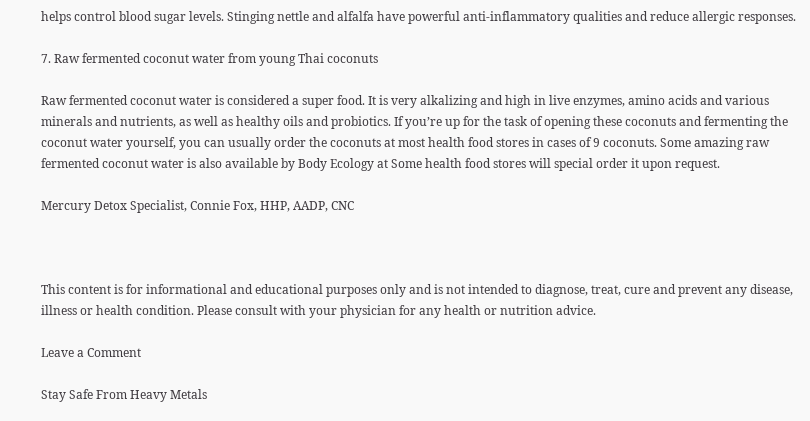helps control blood sugar levels. Stinging nettle and alfalfa have powerful anti-inflammatory qualities and reduce allergic responses.

7. Raw fermented coconut water from young Thai coconuts

Raw fermented coconut water is considered a super food. It is very alkalizing and high in live enzymes, amino acids and various minerals and nutrients, as well as healthy oils and probiotics. If you’re up for the task of opening these coconuts and fermenting the coconut water yourself, you can usually order the coconuts at most health food stores in cases of 9 coconuts. Some amazing raw fermented coconut water is also available by Body Ecology at Some health food stores will special order it upon request.

Mercury Detox Specialist, Connie Fox, HHP, AADP, CNC



This content is for informational and educational purposes only and is not intended to diagnose, treat, cure and prevent any disease, illness or health condition. Please consult with your physician for any health or nutrition advice.

Leave a Comment

Stay Safe From Heavy Metals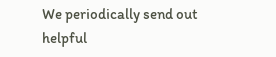We periodically send out helpful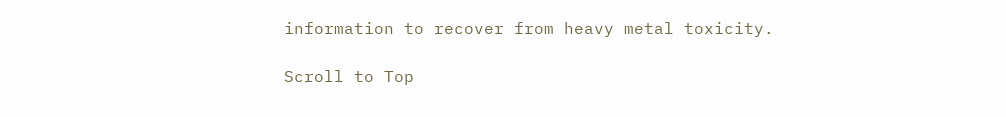information to recover from heavy metal toxicity.

Scroll to Top